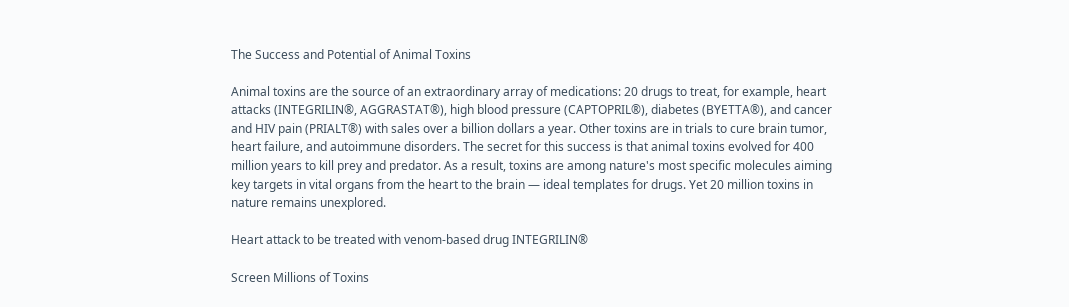The Success and Potential of Animal Toxins

Animal toxins are the source of an extraordinary array of medications: 20 drugs to treat, for example, heart attacks (INTEGRILIN®, AGGRASTAT®), high blood pressure (CAPTOPRIL®), diabetes (BYETTA®), and cancer and HIV pain (PRIALT®) with sales over a billion dollars a year. Other toxins are in trials to cure brain tumor, heart failure, and autoimmune disorders. The secret for this success is that animal toxins evolved for 400 million years to kill prey and predator. As a result, toxins are among nature's most specific molecules aiming key targets in vital organs from the heart to the brain — ideal templates for drugs. Yet 20 million toxins in nature remains unexplored.

Heart attack to be treated with venom-based drug INTEGRILIN®

Screen Millions of Toxins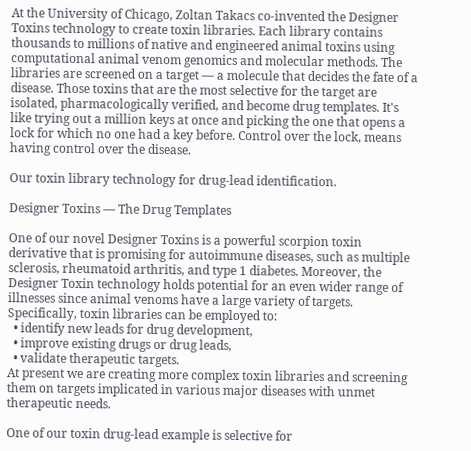At the University of Chicago, Zoltan Takacs co-invented the Designer Toxins technology to create toxin libraries. Each library contains thousands to millions of native and engineered animal toxins using computational animal venom genomics and molecular methods. The libraries are screened on a target — a molecule that decides the fate of a disease. Those toxins that are the most selective for the target are isolated, pharmacologically verified, and become drug templates. It's like trying out a million keys at once and picking the one that opens a lock for which no one had a key before. Control over the lock, means having control over the disease.

Our toxin library technology for drug-lead identification.

Designer Toxins — The Drug Templates

One of our novel Designer Toxins is a powerful scorpion toxin derivative that is promising for autoimmune diseases, such as multiple sclerosis, rheumatoid arthritis, and type 1 diabetes. Moreover, the Designer Toxin technology holds potential for an even wider range of illnesses since animal venoms have a large variety of targets. Specifically, toxin libraries can be employed to:
  • identify new leads for drug development,
  • improve existing drugs or drug leads,
  • validate therapeutic targets.
At present we are creating more complex toxin libraries and screening them on targets implicated in various major diseases with unmet therapeutic needs.

One of our toxin drug-lead example is selective for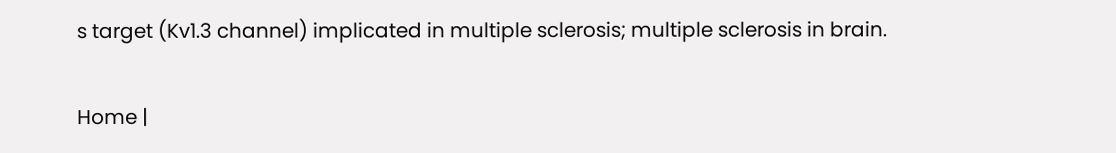s target (Kv1.3 channel) implicated in multiple sclerosis; multiple sclerosis in brain.

Home |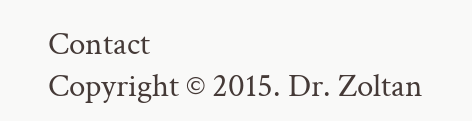Contact
Copyright © 2015. Dr. Zoltan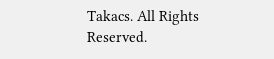Takacs. All Rights Reserved.